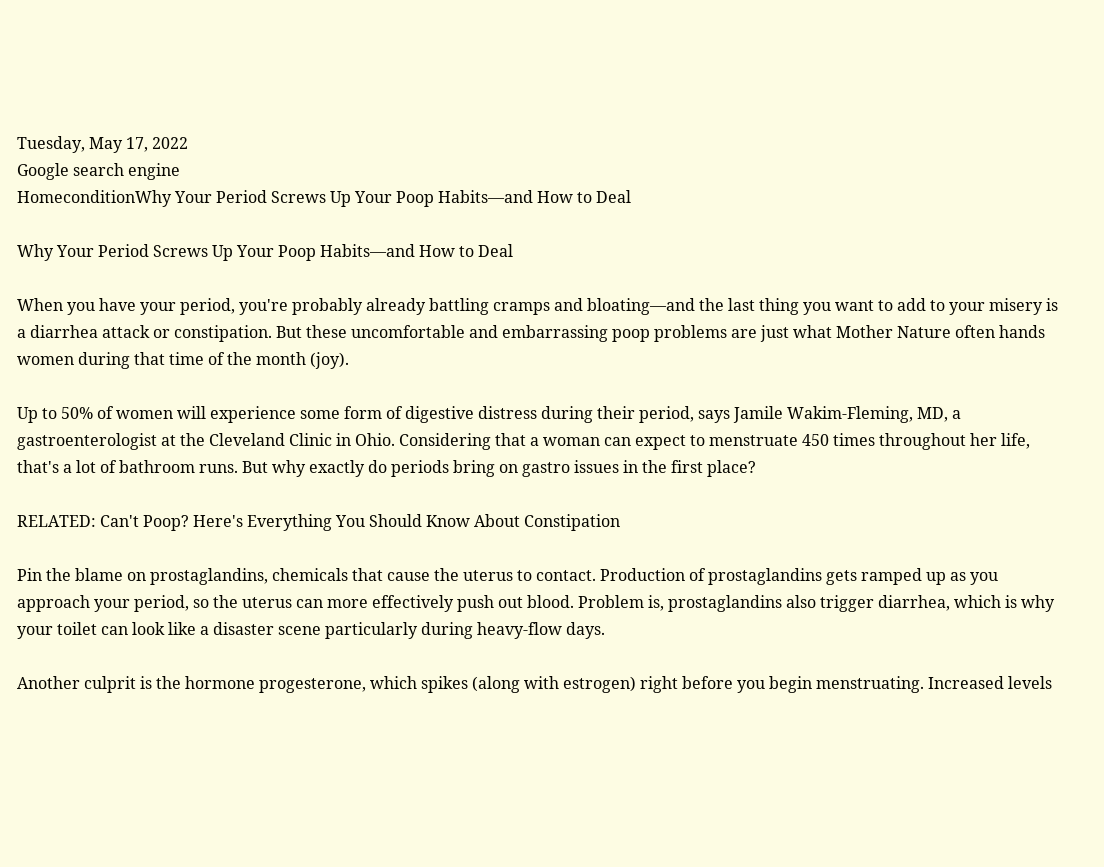Tuesday, May 17, 2022
Google search engine
HomeconditionWhy Your Period Screws Up Your Poop Habits—and How to Deal

Why Your Period Screws Up Your Poop Habits—and How to Deal

When you have your period, you're probably already battling cramps and bloating—and the last thing you want to add to your misery is a diarrhea attack or constipation. But these uncomfortable and embarrassing poop problems are just what Mother Nature often hands women during that time of the month (joy).

Up to 50% of women will experience some form of digestive distress during their period, says Jamile Wakim-Fleming, MD, a gastroenterologist at the Cleveland Clinic in Ohio. Considering that a woman can expect to menstruate 450 times throughout her life, that's a lot of bathroom runs. But why exactly do periods bring on gastro issues in the first place?

RELATED: Can't Poop? Here's Everything You Should Know About Constipation

Pin the blame on prostaglandins, chemicals that cause the uterus to contact. Production of prostaglandins gets ramped up as you approach your period, so the uterus can more effectively push out blood. Problem is, prostaglandins also trigger diarrhea, which is why your toilet can look like a disaster scene particularly during heavy-flow days.

Another culprit is the hormone progesterone, which spikes (along with estrogen) right before you begin menstruating. Increased levels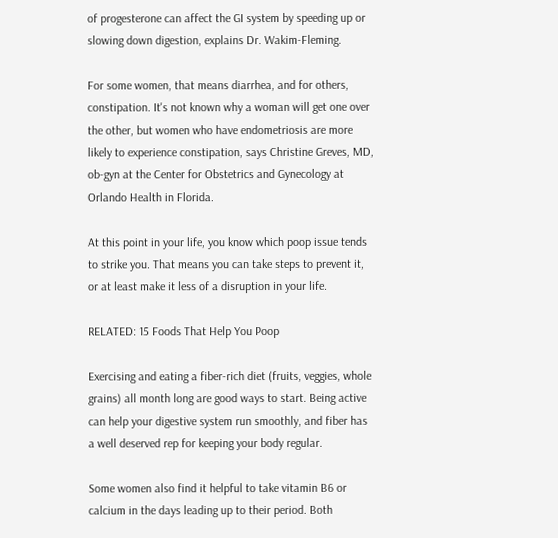of progesterone can affect the GI system by speeding up or slowing down digestion, explains Dr. Wakim-Fleming.

For some women, that means diarrhea, and for others, constipation. It's not known why a woman will get one over the other, but women who have endometriosis are more likely to experience constipation, says Christine Greves, MD, ob-gyn at the Center for Obstetrics and Gynecology at Orlando Health in Florida.

At this point in your life, you know which poop issue tends to strike you. That means you can take steps to prevent it, or at least make it less of a disruption in your life.

RELATED: 15 Foods That Help You Poop

Exercising and eating a fiber-rich diet (fruits, veggies, whole grains) all month long are good ways to start. Being active can help your digestive system run smoothly, and fiber has a well deserved rep for keeping your body regular.

Some women also find it helpful to take vitamin B6 or calcium in the days leading up to their period. Both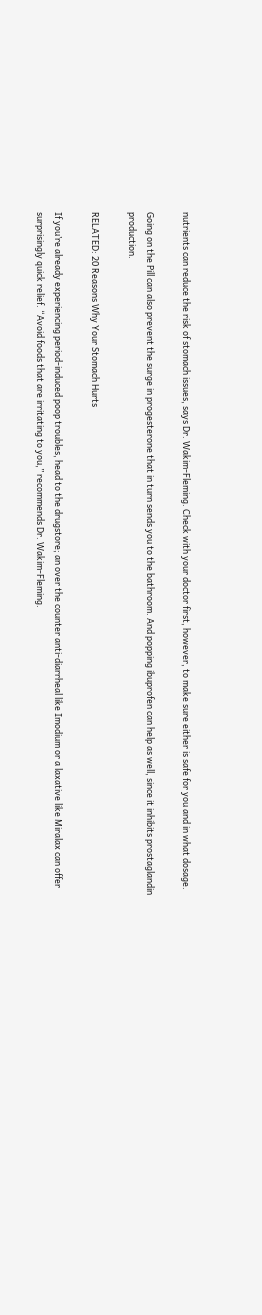nutrients can reduce the risk of stomach issues, says Dr. Wakim-Fleming. Check with your doctor first, however, to make sure either is safe for you and in what dosage.

Going on the Pill can also prevent the surge in progesterone that in turn sends you to the bathroom. And popping ibuprofen can help as well, since it inhibits prostaglandin production.

RELATED: 20 Reasons Why Your Stomach Hurts

If you’re already experiencing period-induced poop troubles, head to the drugstore; an over the counter anti-diarrheal like Imodium or a laxative like Miralax can offer surprisingly quick relief. “Avoid foods that are irritating to you,” recommends Dr. Wakim-Fleming.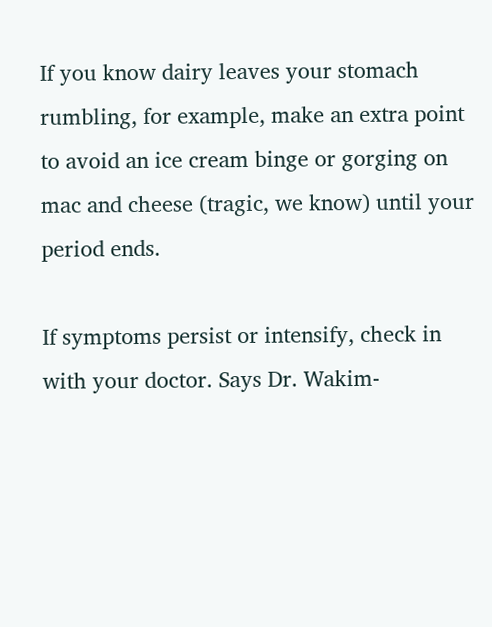If you know dairy leaves your stomach rumbling, for example, make an extra point to avoid an ice cream binge or gorging on mac and cheese (tragic, we know) until your period ends.

If symptoms persist or intensify, check in with your doctor. Says Dr. Wakim-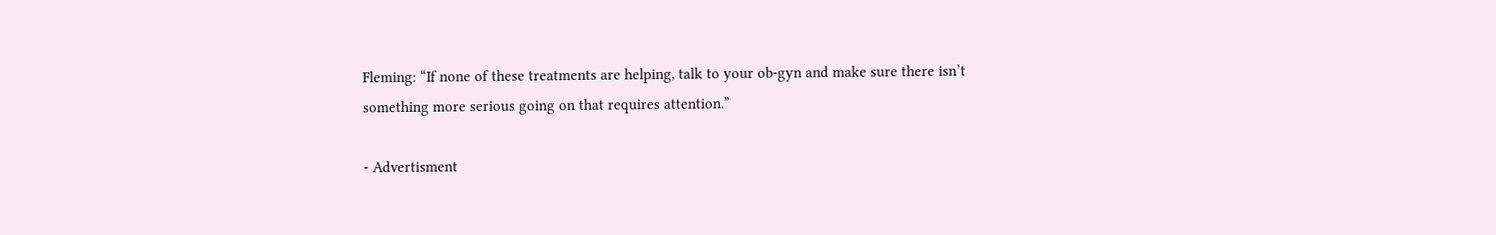Fleming: “If none of these treatments are helping, talk to your ob-gyn and make sure there isn’t something more serious going on that requires attention.”

- Advertisment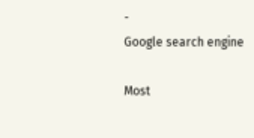-
Google search engine

Most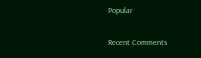Popular

Recent Comments